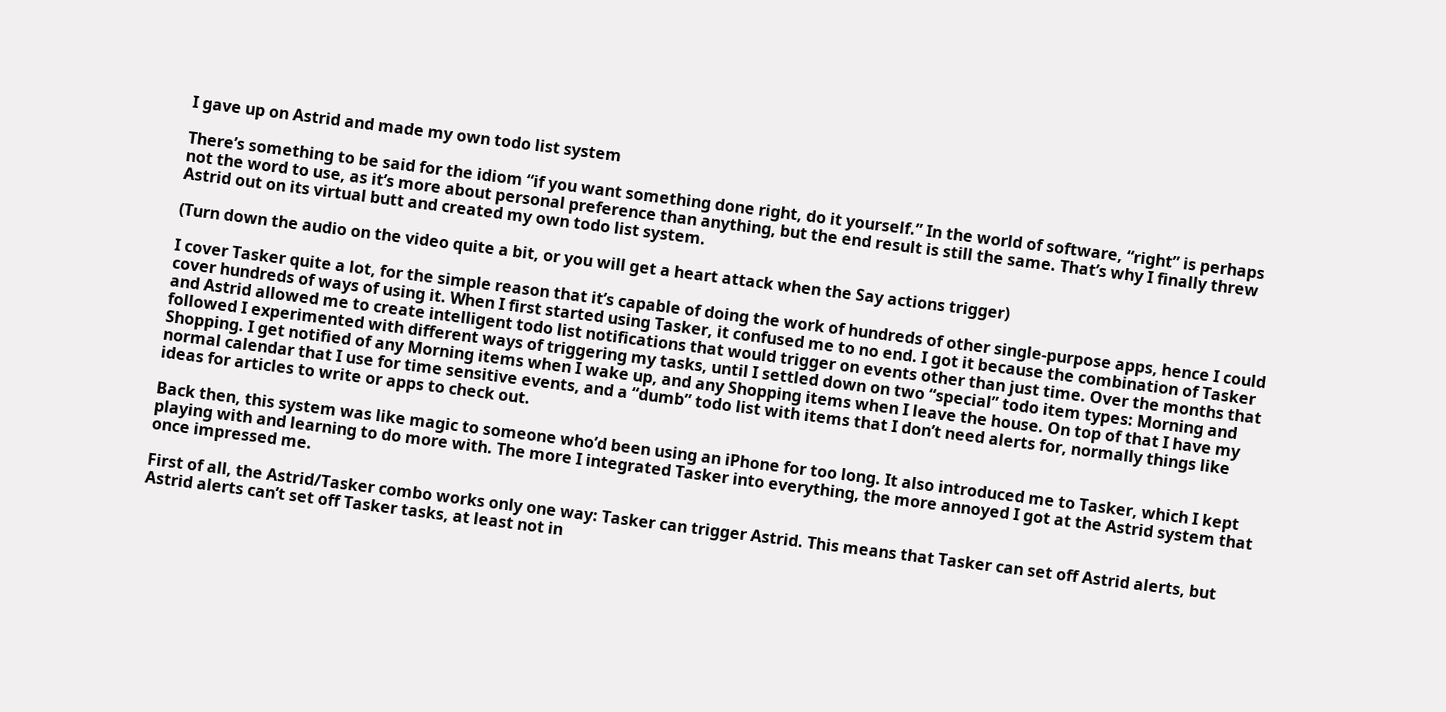I gave up on Astrid and made my own todo list system

There’s something to be said for the idiom “if you want something done right, do it yourself.” In the world of software, “right” is perhaps not the word to use, as it’s more about personal preference than anything, but the end result is still the same. That’s why I finally threw Astrid out on its virtual butt and created my own todo list system.

(Turn down the audio on the video quite a bit, or you will get a heart attack when the Say actions trigger)

I cover Tasker quite a lot, for the simple reason that it’s capable of doing the work of hundreds of other single-purpose apps, hence I could cover hundreds of ways of using it. When I first started using Tasker, it confused me to no end. I got it because the combination of Tasker and Astrid allowed me to create intelligent todo list notifications that would trigger on events other than just time. Over the months that followed I experimented with different ways of triggering my tasks, until I settled down on two “special” todo item types: Morning and Shopping. I get notified of any Morning items when I wake up, and any Shopping items when I leave the house. On top of that I have my normal calendar that I use for time sensitive events, and a “dumb” todo list with items that I don’t need alerts for, normally things like ideas for articles to write or apps to check out.

Back then, this system was like magic to someone who’d been using an iPhone for too long. It also introduced me to Tasker, which I kept playing with and learning to do more with. The more I integrated Tasker into everything, the more annoyed I got at the Astrid system that once impressed me.

First of all, the Astrid/Tasker combo works only one way: Tasker can trigger Astrid. This means that Tasker can set off Astrid alerts, but Astrid alerts can’t set off Tasker tasks, at least not in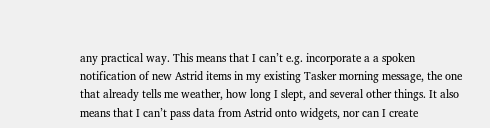any practical way. This means that I can’t e.g. incorporate a a spoken notification of new Astrid items in my existing Tasker morning message, the one that already tells me weather, how long I slept, and several other things. It also means that I can’t pass data from Astrid onto widgets, nor can I create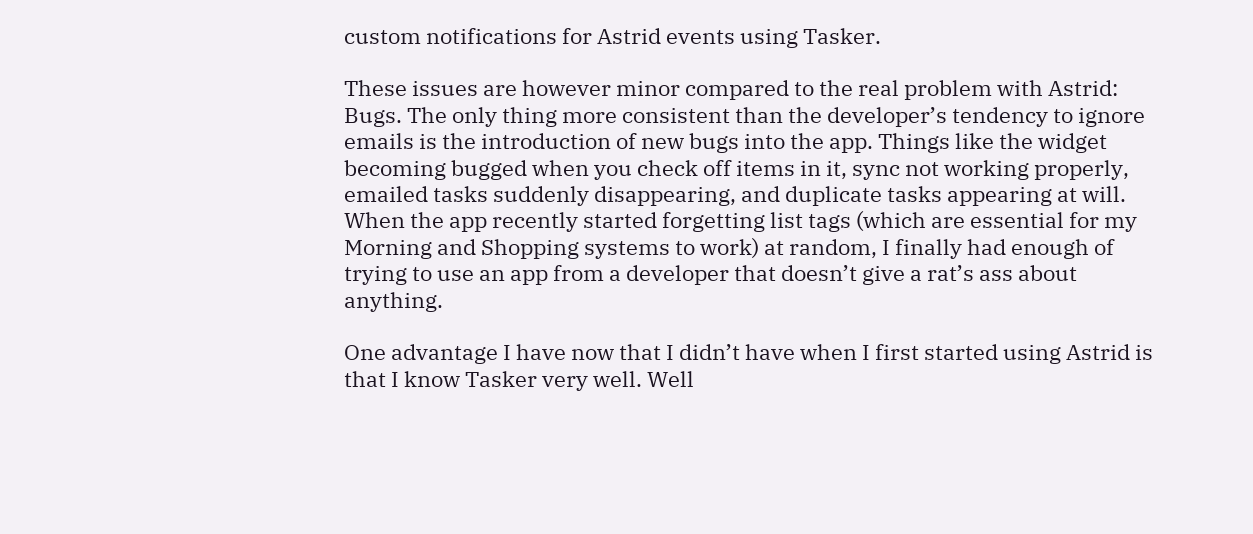custom notifications for Astrid events using Tasker.

These issues are however minor compared to the real problem with Astrid: Bugs. The only thing more consistent than the developer’s tendency to ignore emails is the introduction of new bugs into the app. Things like the widget becoming bugged when you check off items in it, sync not working properly, emailed tasks suddenly disappearing, and duplicate tasks appearing at will. When the app recently started forgetting list tags (which are essential for my Morning and Shopping systems to work) at random, I finally had enough of trying to use an app from a developer that doesn’t give a rat’s ass about anything.

One advantage I have now that I didn’t have when I first started using Astrid is that I know Tasker very well. Well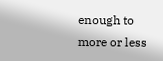enough to more or less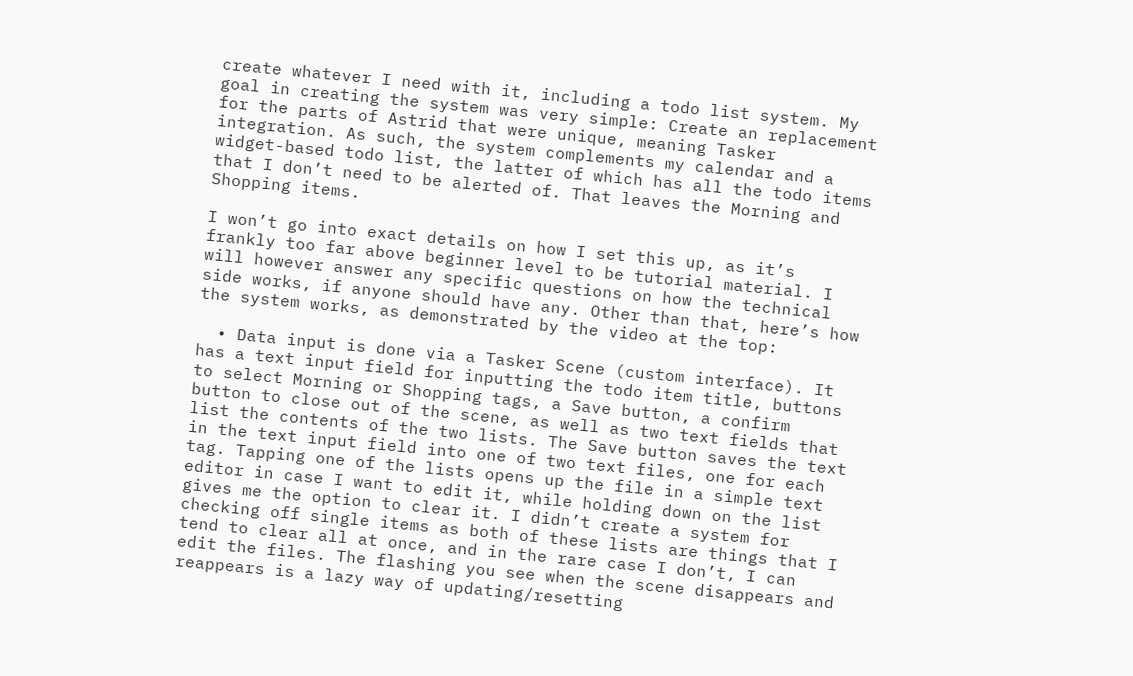create whatever I need with it, including a todo list system. My goal in creating the system was very simple: Create an replacement for the parts of Astrid that were unique, meaning Tasker integration. As such, the system complements my calendar and a widget-based todo list, the latter of which has all the todo items that I don’t need to be alerted of. That leaves the Morning and Shopping items.

I won’t go into exact details on how I set this up, as it’s frankly too far above beginner level to be tutorial material. I will however answer any specific questions on how the technical side works, if anyone should have any. Other than that, here’s how the system works, as demonstrated by the video at the top:

  • Data input is done via a Tasker Scene (custom interface). It has a text input field for inputting the todo item title, buttons to select Morning or Shopping tags, a Save button, a confirm button to close out of the scene, as well as two text fields that list the contents of the two lists. The Save button saves the text in the text input field into one of two text files, one for each tag. Tapping one of the lists opens up the file in a simple text editor in case I want to edit it, while holding down on the list gives me the option to clear it. I didn’t create a system for checking off single items as both of these lists are things that I tend to clear all at once, and in the rare case I don’t, I can edit the files. The flashing you see when the scene disappears and reappears is a lazy way of updating/resetting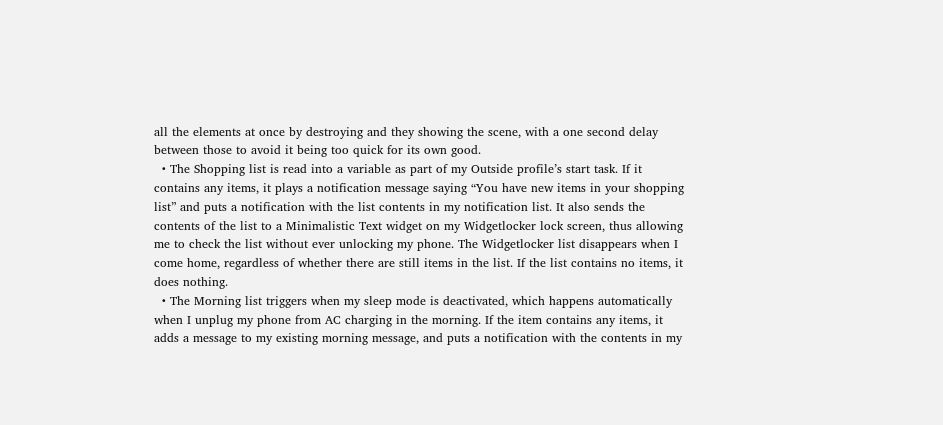all the elements at once by destroying and they showing the scene, with a one second delay between those to avoid it being too quick for its own good.
  • The Shopping list is read into a variable as part of my Outside profile’s start task. If it contains any items, it plays a notification message saying “You have new items in your shopping list” and puts a notification with the list contents in my notification list. It also sends the contents of the list to a Minimalistic Text widget on my Widgetlocker lock screen, thus allowing me to check the list without ever unlocking my phone. The Widgetlocker list disappears when I come home, regardless of whether there are still items in the list. If the list contains no items, it does nothing.
  • The Morning list triggers when my sleep mode is deactivated, which happens automatically when I unplug my phone from AC charging in the morning. If the item contains any items, it adds a message to my existing morning message, and puts a notification with the contents in my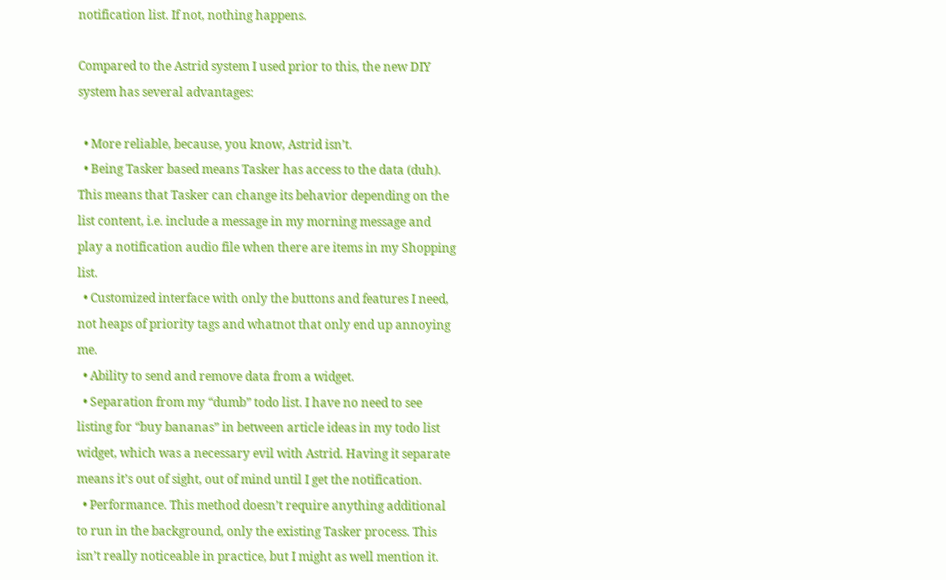notification list. If not, nothing happens.

Compared to the Astrid system I used prior to this, the new DIY system has several advantages:

  • More reliable, because, you know, Astrid isn’t.
  • Being Tasker based means Tasker has access to the data (duh). This means that Tasker can change its behavior depending on the list content, i.e. include a message in my morning message and play a notification audio file when there are items in my Shopping list.
  • Customized interface with only the buttons and features I need, not heaps of priority tags and whatnot that only end up annoying me.
  • Ability to send and remove data from a widget.
  • Separation from my “dumb” todo list. I have no need to see listing for “buy bananas” in between article ideas in my todo list widget, which was a necessary evil with Astrid. Having it separate means it’s out of sight, out of mind until I get the notification.
  • Performance. This method doesn’t require anything additional to run in the background, only the existing Tasker process. This isn’t really noticeable in practice, but I might as well mention it.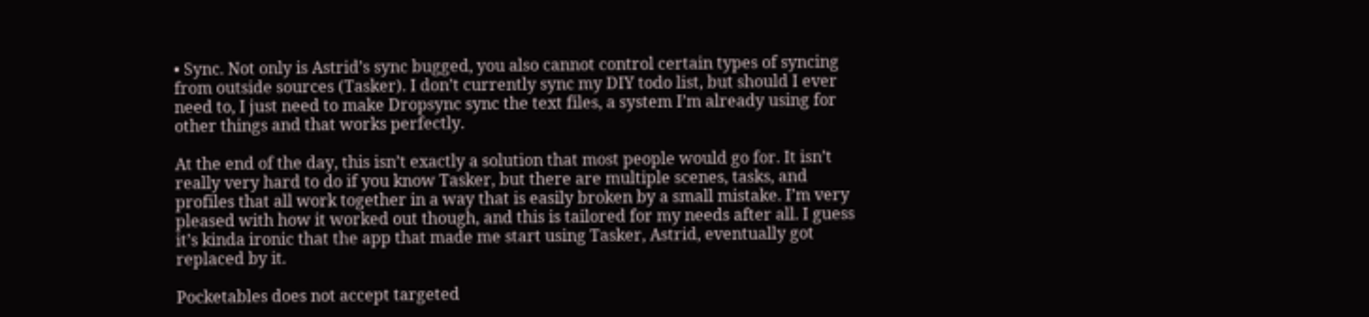• Sync. Not only is Astrid’s sync bugged, you also cannot control certain types of syncing from outside sources (Tasker). I don’t currently sync my DIY todo list, but should I ever need to, I just need to make Dropsync sync the text files, a system I’m already using for other things and that works perfectly.

At the end of the day, this isn’t exactly a solution that most people would go for. It isn’t really very hard to do if you know Tasker, but there are multiple scenes, tasks, and profiles that all work together in a way that is easily broken by a small mistake. I’m very pleased with how it worked out though, and this is tailored for my needs after all. I guess it’s kinda ironic that the app that made me start using Tasker, Astrid, eventually got replaced by it.

Pocketables does not accept targeted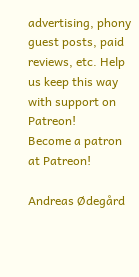advertising, phony guest posts, paid reviews, etc. Help us keep this way with support on Patreon!
Become a patron at Patreon!

Andreas Ødegård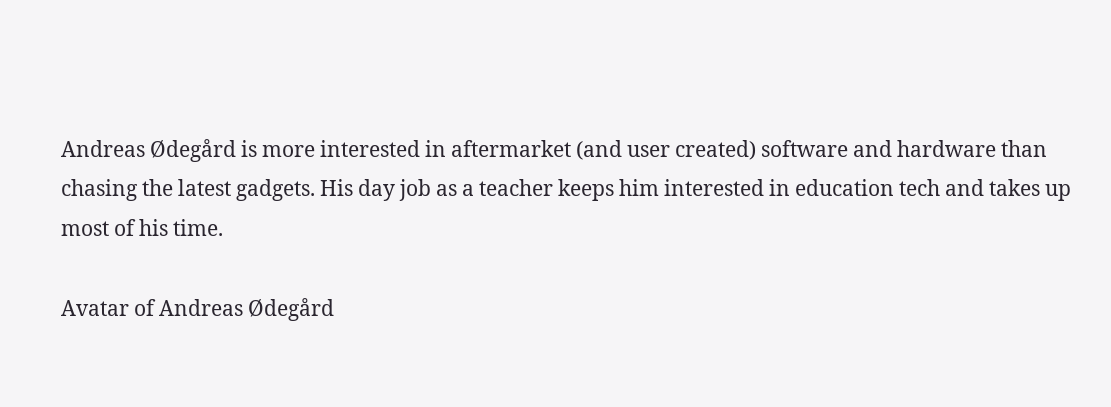Andreas Ødegård is more interested in aftermarket (and user created) software and hardware than chasing the latest gadgets. His day job as a teacher keeps him interested in education tech and takes up most of his time.

Avatar of Andreas Ødegård